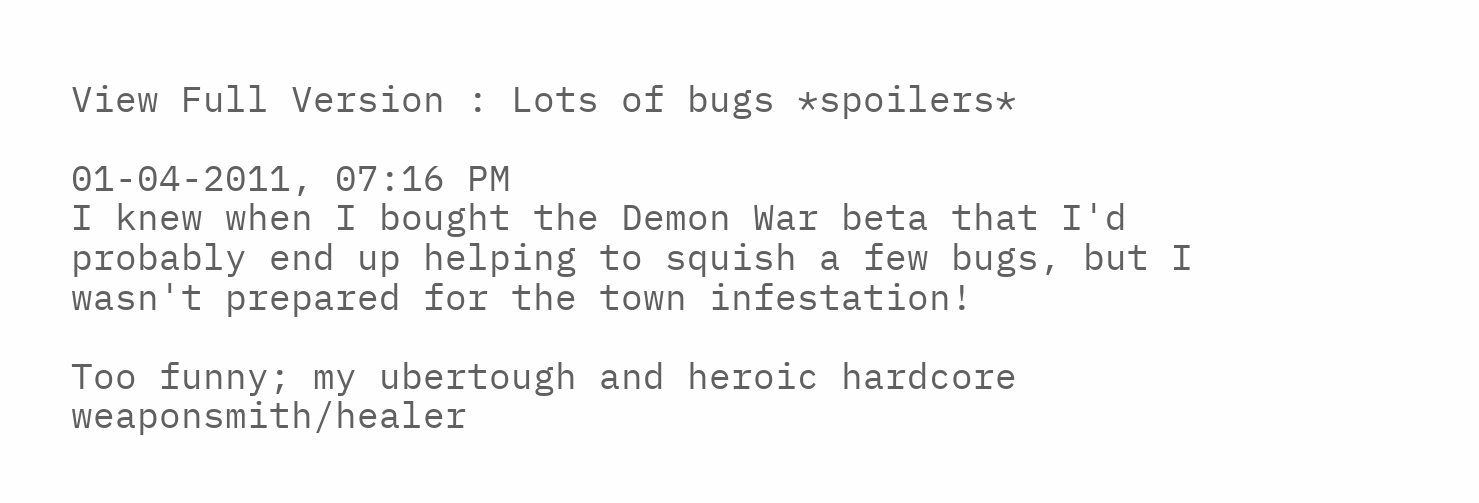View Full Version : Lots of bugs *spoilers*

01-04-2011, 07:16 PM
I knew when I bought the Demon War beta that I'd probably end up helping to squish a few bugs, but I wasn't prepared for the town infestation!

Too funny; my ubertough and heroic hardcore weaponsmith/healer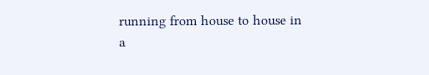running from house to house in a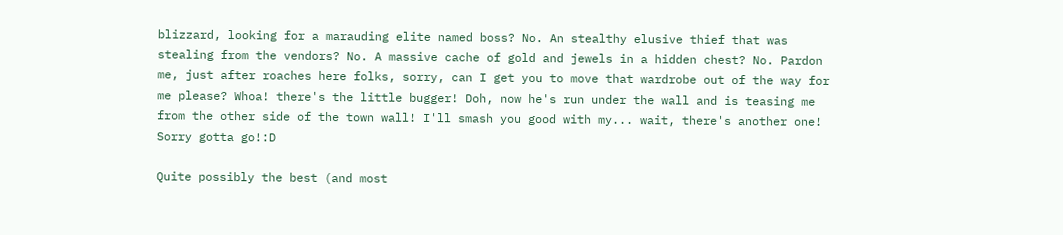blizzard, looking for a marauding elite named boss? No. An stealthy elusive thief that was stealing from the vendors? No. A massive cache of gold and jewels in a hidden chest? No. Pardon me, just after roaches here folks, sorry, can I get you to move that wardrobe out of the way for me please? Whoa! there's the little bugger! Doh, now he's run under the wall and is teasing me from the other side of the town wall! I'll smash you good with my... wait, there's another one! Sorry gotta go!:D

Quite possibly the best (and most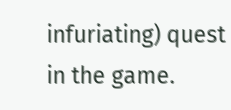infuriating) quest in the game.